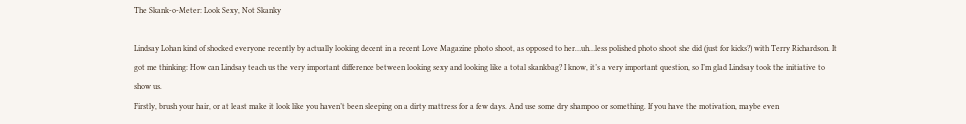The Skank-o-Meter: Look Sexy, Not Skanky

Lindsay Lohan kind of shocked everyone recently by actually looking decent in a recent Love Magazine photo shoot, as opposed to her…uh…less polished photo shoot she did (just for kicks?) with Terry Richardson. It got me thinking: How can Lindsay teach us the very important difference between looking sexy and looking like a total skankbag? I know, it’s a very important question, so I’m glad Lindsay took the initiative to show us.
Firstly, brush your hair, or at least make it look like you haven’t been sleeping on a dirty mattress for a few days. And use some dry shampoo or something. If you have the motivation, maybe even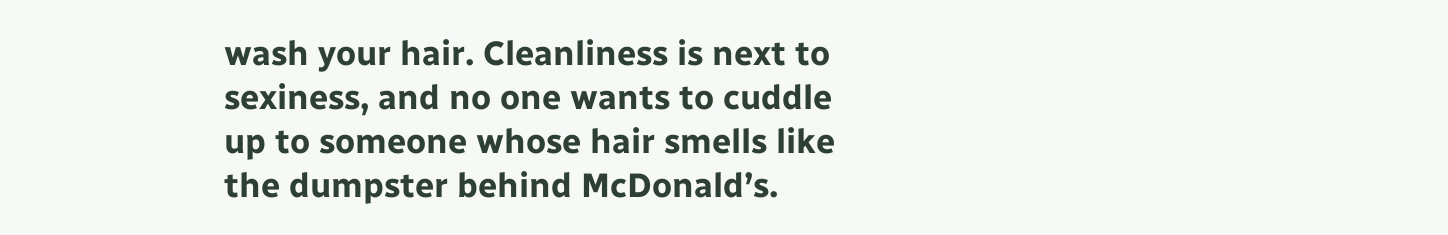wash your hair. Cleanliness is next to sexiness, and no one wants to cuddle up to someone whose hair smells like the dumpster behind McDonald’s.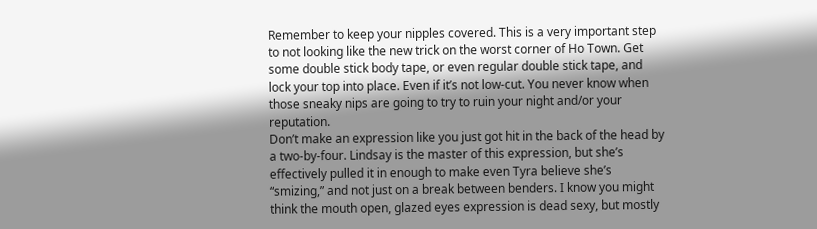Remember to keep your nipples covered. This is a very important step to not looking like the new trick on the worst corner of Ho Town. Get some double stick body tape, or even regular double stick tape, and lock your top into place. Even if it’s not low-cut. You never know when those sneaky nips are going to try to ruin your night and/or your reputation.
Don’t make an expression like you just got hit in the back of the head by a two-by-four. Lindsay is the master of this expression, but she’s effectively pulled it in enough to make even Tyra believe she’s “smizing,” and not just on a break between benders. I know you might think the mouth open, glazed eyes expression is dead sexy, but mostly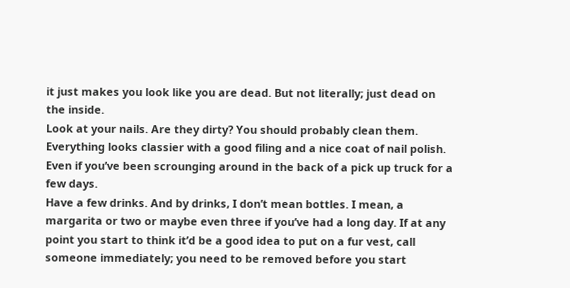it just makes you look like you are dead. But not literally; just dead on the inside.
Look at your nails. Are they dirty? You should probably clean them. Everything looks classier with a good filing and a nice coat of nail polish. Even if you’ve been scrounging around in the back of a pick up truck for a few days.
Have a few drinks. And by drinks, I don’t mean bottles. I mean, a margarita or two or maybe even three if you’ve had a long day. If at any point you start to think it’d be a good idea to put on a fur vest, call someone immediately; you need to be removed before you start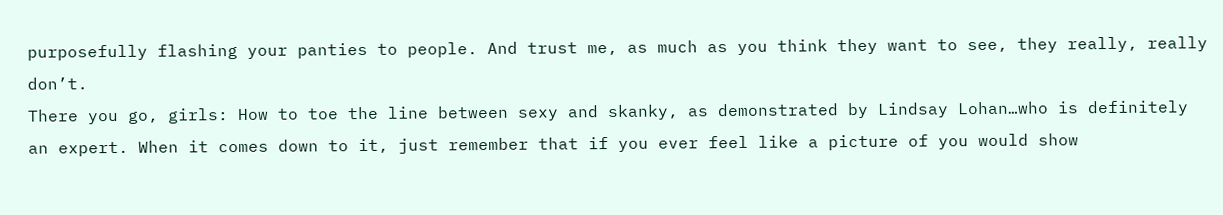purposefully flashing your panties to people. And trust me, as much as you think they want to see, they really, really don’t.
There you go, girls: How to toe the line between sexy and skanky, as demonstrated by Lindsay Lohan…who is definitely an expert. When it comes down to it, just remember that if you ever feel like a picture of you would show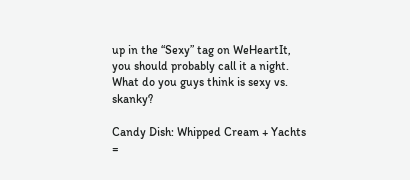up in the “Sexy” tag on WeHeartIt, you should probably call it a night. What do you guys think is sexy vs. skanky?

Candy Dish: Whipped Cream + Yachts =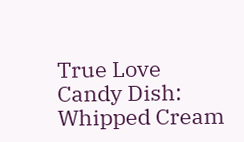True Love
Candy Dish: Whipped Cream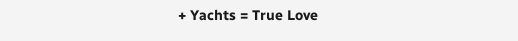+ Yachts = True Love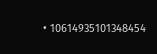• 10614935101348454